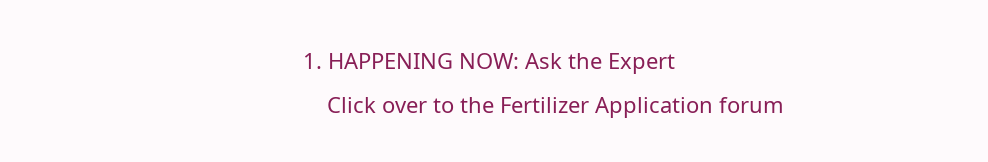1. HAPPENING NOW: Ask the Expert
    Click over to the Fertilizer Application forum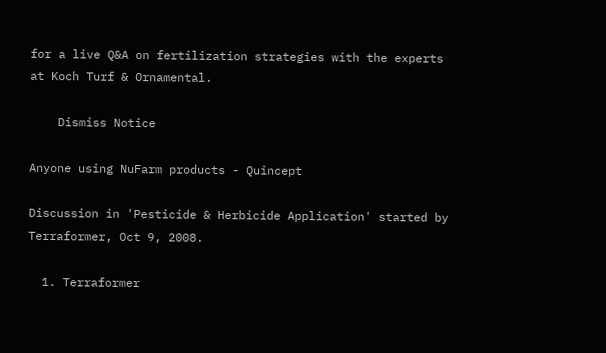for a live Q&A on fertilization strategies with the experts at Koch Turf & Ornamental.

    Dismiss Notice

Anyone using NuFarm products - Quincept

Discussion in 'Pesticide & Herbicide Application' started by Terraformer, Oct 9, 2008.

  1. Terraformer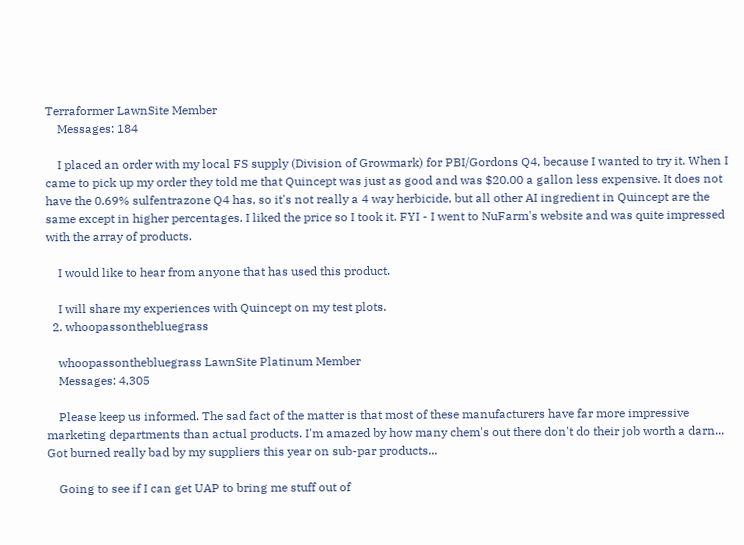Terraformer LawnSite Member
    Messages: 184

    I placed an order with my local FS supply (Division of Growmark) for PBI/Gordons Q4, because I wanted to try it. When I came to pick up my order they told me that Quincept was just as good and was $20.00 a gallon less expensive. It does not have the 0.69% sulfentrazone Q4 has, so it's not really a 4 way herbicide, but all other AI ingredient in Quincept are the same except in higher percentages. I liked the price so I took it. FYI - I went to NuFarm's website and was quite impressed with the array of products.

    I would like to hear from anyone that has used this product.

    I will share my experiences with Quincept on my test plots.
  2. whoopassonthebluegrass

    whoopassonthebluegrass LawnSite Platinum Member
    Messages: 4,305

    Please keep us informed. The sad fact of the matter is that most of these manufacturers have far more impressive marketing departments than actual products. I'm amazed by how many chem's out there don't do their job worth a darn... Got burned really bad by my suppliers this year on sub-par products...

    Going to see if I can get UAP to bring me stuff out of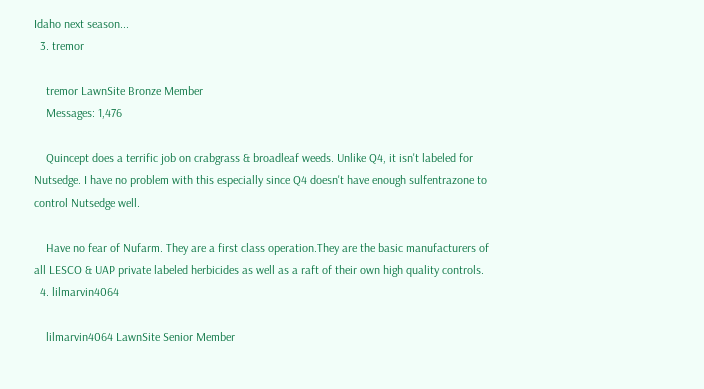Idaho next season...
  3. tremor

    tremor LawnSite Bronze Member
    Messages: 1,476

    Quincept does a terrific job on crabgrass & broadleaf weeds. Unlike Q4, it isn't labeled for Nutsedge. I have no problem with this especially since Q4 doesn't have enough sulfentrazone to control Nutsedge well.

    Have no fear of Nufarm. They are a first class operation.They are the basic manufacturers of all LESCO & UAP private labeled herbicides as well as a raft of their own high quality controls.
  4. lilmarvin4064

    lilmarvin4064 LawnSite Senior Member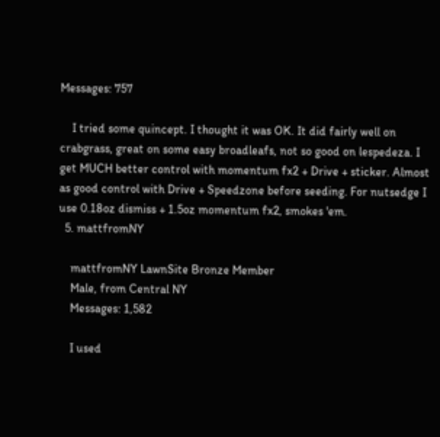Messages: 757

    I tried some quincept. I thought it was OK. It did fairly well on crabgrass, great on some easy broadleafs, not so good on lespedeza. I get MUCH better control with momentum fx2 + Drive + sticker. Almost as good control with Drive + Speedzone before seeding. For nutsedge I use 0.18oz dismiss + 1.5oz momentum fx2, smokes 'em.
  5. mattfromNY

    mattfromNY LawnSite Bronze Member
    Male, from Central NY
    Messages: 1,582

    I used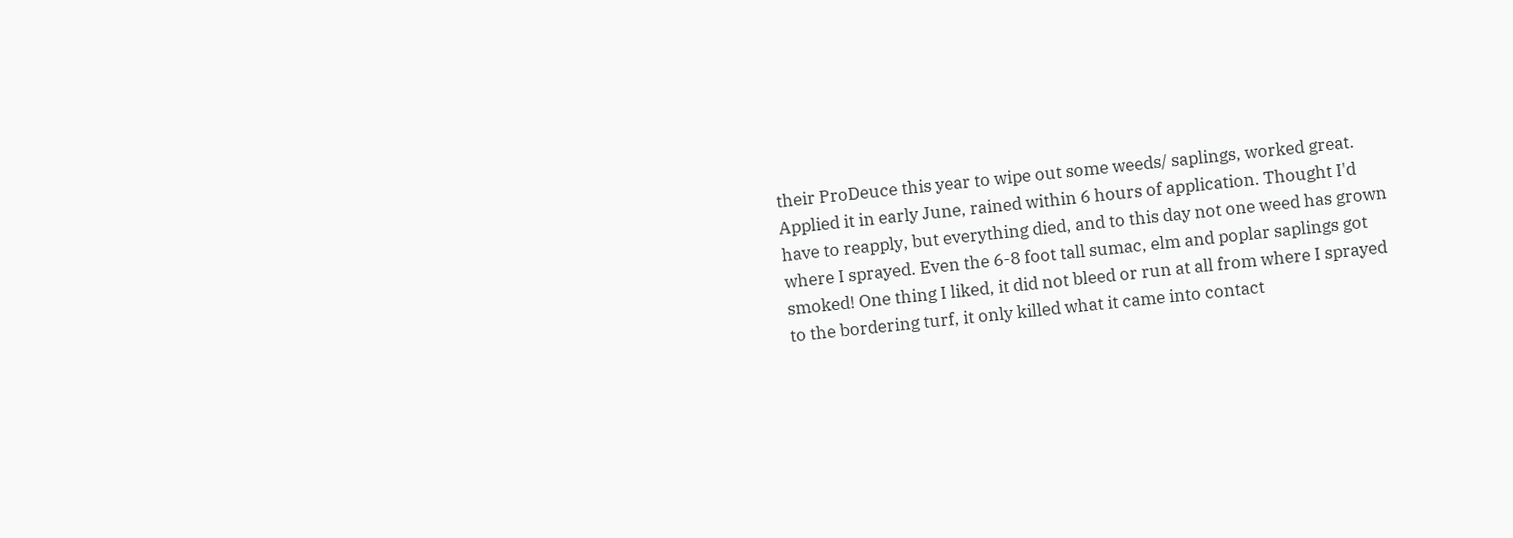their ProDeuce this year to wipe out some weeds/ saplings, worked great. Applied it in early June, rained within 6 hours of application. Thought I'd have to reapply, but everything died, and to this day not one weed has grown where I sprayed. Even the 6-8 foot tall sumac, elm and poplar saplings got smoked! One thing I liked, it did not bleed or run at all from where I sprayed to the bordering turf, it only killed what it came into contact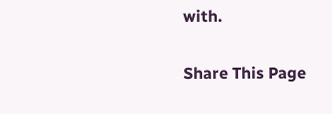with.

Share This Page